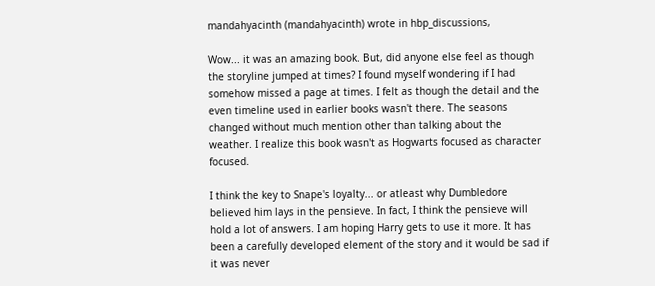mandahyacinth (mandahyacinth) wrote in hbp_discussions,

Wow... it was an amazing book. But, did anyone else feel as though the storyline jumped at times? I found myself wondering if I had somehow missed a page at times. I felt as though the detail and the even timeline used in earlier books wasn't there. The seasons changed without much mention other than talking about the weather. I realize this book wasn't as Hogwarts focused as character focused.

I think the key to Snape's loyalty... or atleast why Dumbledore believed him lays in the pensieve. In fact, I think the pensieve will hold a lot of answers. I am hoping Harry gets to use it more. It has been a carefully developed element of the story and it would be sad if it was never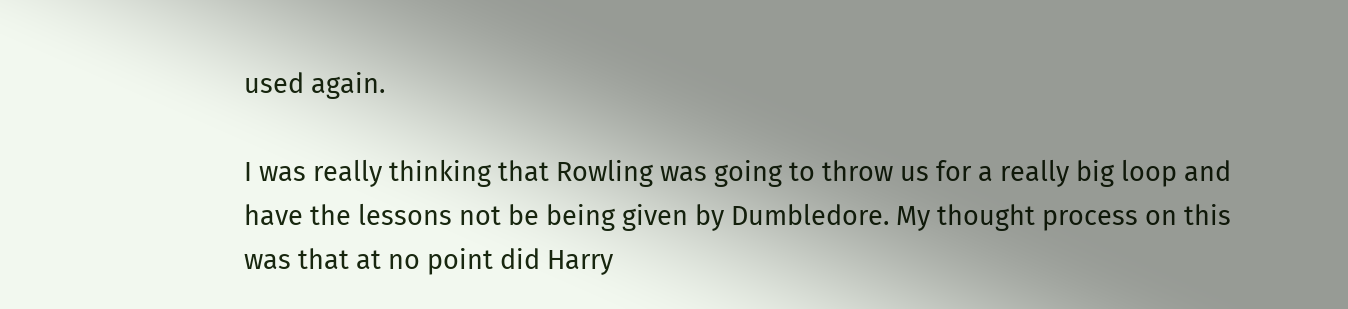used again.

I was really thinking that Rowling was going to throw us for a really big loop and have the lessons not be being given by Dumbledore. My thought process on this was that at no point did Harry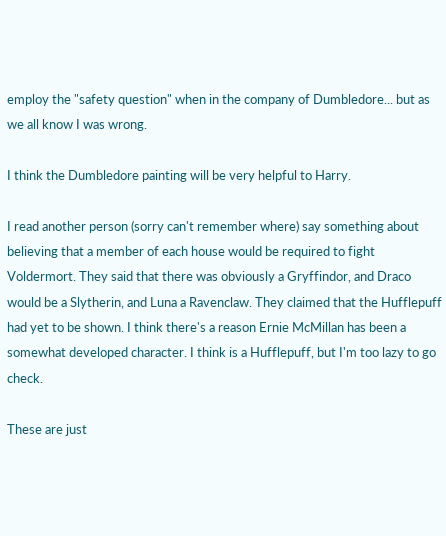employ the "safety question" when in the company of Dumbledore... but as we all know I was wrong.

I think the Dumbledore painting will be very helpful to Harry.

I read another person (sorry can't remember where) say something about believing that a member of each house would be required to fight Voldermort. They said that there was obviously a Gryffindor, and Draco would be a Slytherin, and Luna a Ravenclaw. They claimed that the Hufflepuff had yet to be shown. I think there's a reason Ernie McMillan has been a somewhat developed character. I think is a Hufflepuff, but I'm too lazy to go check.

These are just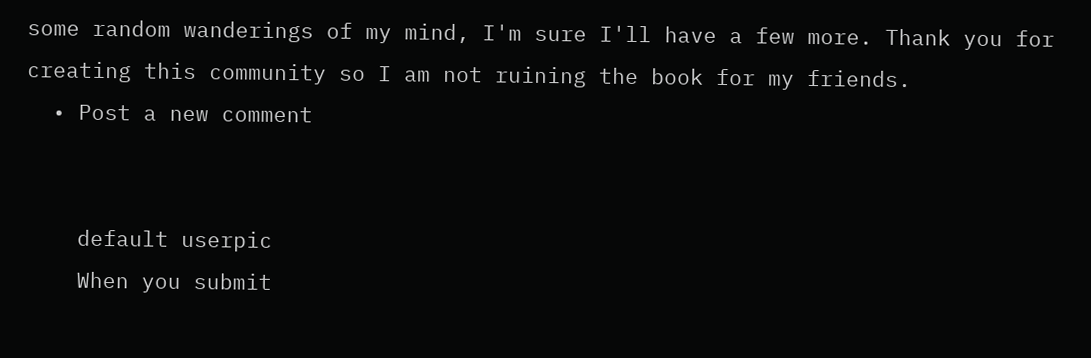some random wanderings of my mind, I'm sure I'll have a few more. Thank you for creating this community so I am not ruining the book for my friends.
  • Post a new comment


    default userpic
    When you submit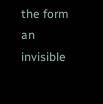the form an invisible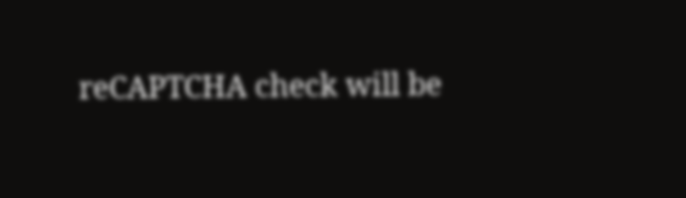reCAPTCHA check will be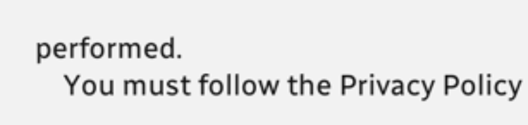performed.
    You must follow the Privacy Policy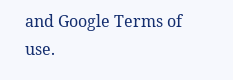and Google Terms of use.